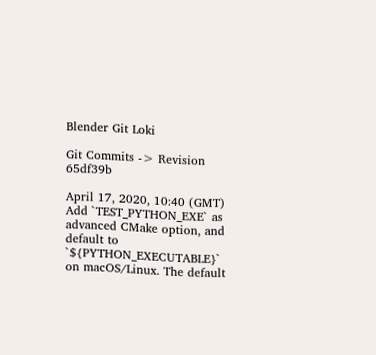Blender Git Loki

Git Commits -> Revision 65df39b

April 17, 2020, 10:40 (GMT)
Add `TEST_PYTHON_EXE` as advanced CMake option, and default to `${PYTHON_EXECUTABLE}` on macOS/Linux. The default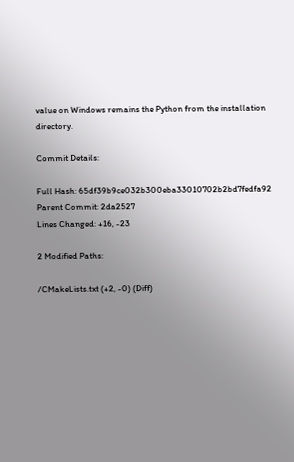value on Windows remains the Python from the installation directory.

Commit Details:

Full Hash: 65df39b9ce032b300eba33010702b2bd7fedfa92
Parent Commit: 2da2527
Lines Changed: +16, -23

2 Modified Paths:

/CMakeLists.txt (+2, -0) (Diff)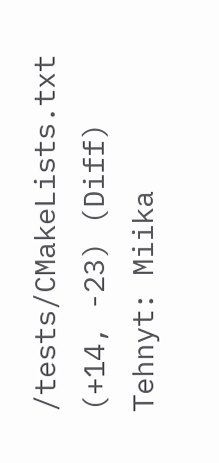/tests/CMakeLists.txt (+14, -23) (Diff)
Tehnyt: Miika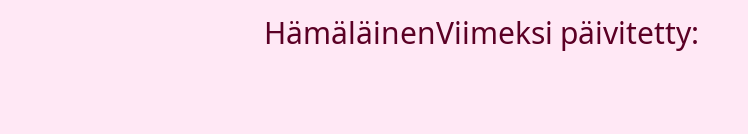HämäläinenViimeksi päivitetty: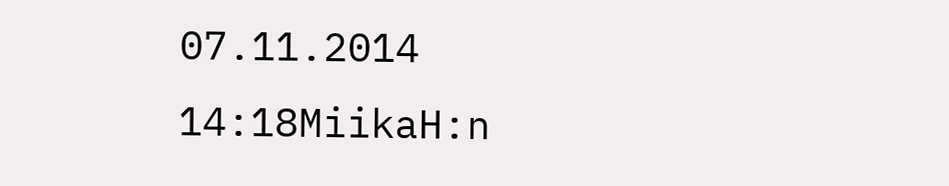07.11.2014 14:18MiikaH:n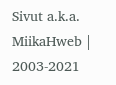Sivut a.k.a. MiikaHweb | 2003-2021